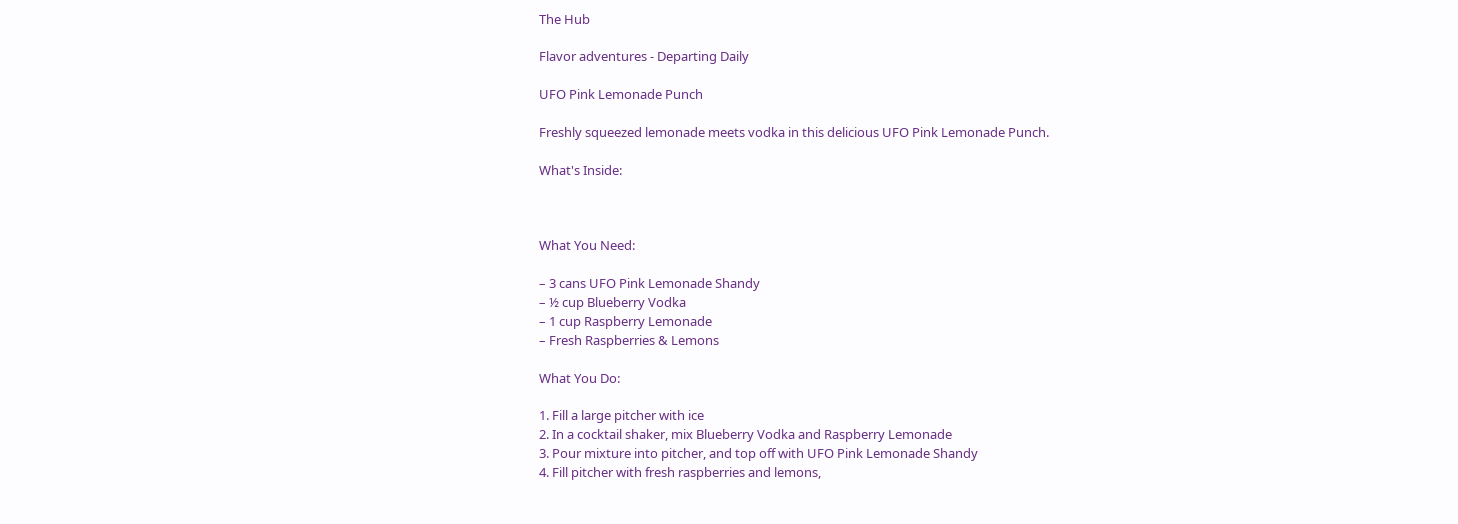The Hub

Flavor adventures - Departing Daily

UFO Pink Lemonade Punch

Freshly squeezed lemonade meets vodka in this delicious UFO Pink Lemonade Punch.

What's Inside:



What You Need:

– 3 cans UFO Pink Lemonade Shandy
– ½ cup Blueberry Vodka
– 1 cup Raspberry Lemonade
– Fresh Raspberries & Lemons

What You Do:

1. Fill a large pitcher with ice
2. In a cocktail shaker, mix Blueberry Vodka and Raspberry Lemonade
3. Pour mixture into pitcher, and top off with UFO Pink Lemonade Shandy
4. Fill pitcher with fresh raspberries and lemons,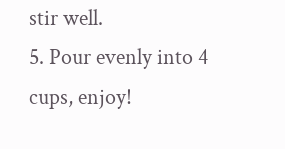stir well.
5. Pour evenly into 4 cups, enjoy!